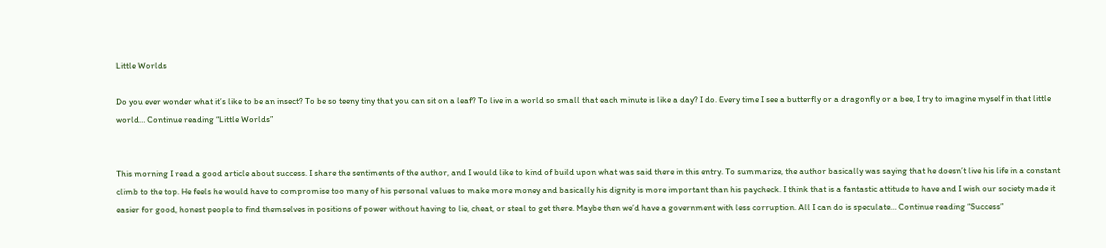Little Worlds

Do you ever wonder what it’s like to be an insect? To be so teeny tiny that you can sit on a leaf? To live in a world so small that each minute is like a day? I do. Every time I see a butterfly or a dragonfly or a bee, I try to imagine myself in that little world… Continue reading “Little Worlds”


This morning I read a good article about success. I share the sentiments of the author, and I would like to kind of build upon what was said there in this entry. To summarize, the author basically was saying that he doesn’t live his life in a constant climb to the top. He feels he would have to compromise too many of his personal values to make more money and basically his dignity is more important than his paycheck. I think that is a fantastic attitude to have and I wish our society made it easier for good, honest people to find themselves in positions of power without having to lie, cheat, or steal to get there. Maybe then we’d have a government with less corruption. All I can do is speculate… Continue reading “Success”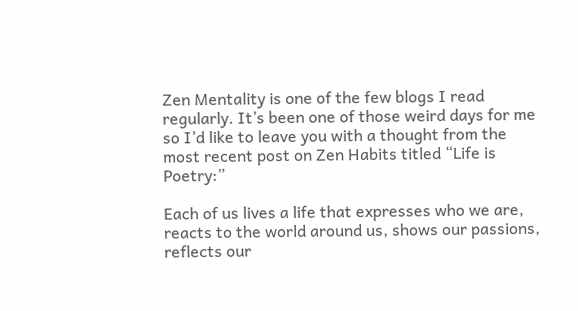Zen Mentality is one of the few blogs I read regularly. It’s been one of those weird days for me so I’d like to leave you with a thought from the most recent post on Zen Habits titled “Life is Poetry:”

Each of us lives a life that expresses who we are, reacts to the world around us, shows our passions, reflects our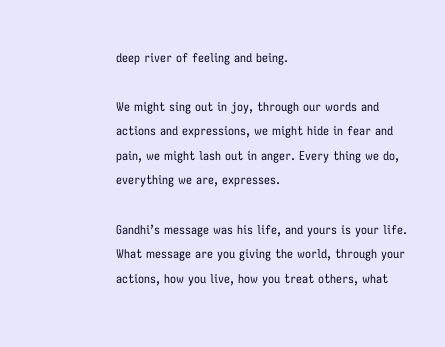deep river of feeling and being.

We might sing out in joy, through our words and actions and expressions, we might hide in fear and pain, we might lash out in anger. Every thing we do, everything we are, expresses.

Gandhi’s message was his life, and yours is your life. What message are you giving the world, through your actions, how you live, how you treat others, what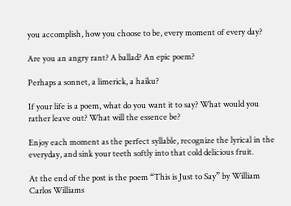you accomplish, how you choose to be, every moment of every day?

Are you an angry rant? A ballad? An epic poem?

Perhaps a sonnet, a limerick, a haiku?

If your life is a poem, what do you want it to say? What would you rather leave out? What will the essence be?

Enjoy each moment as the perfect syllable, recognize the lyrical in the everyday, and sink your teeth softly into that cold delicious fruit.

At the end of the post is the poem “This is Just to Say” by William Carlos Williams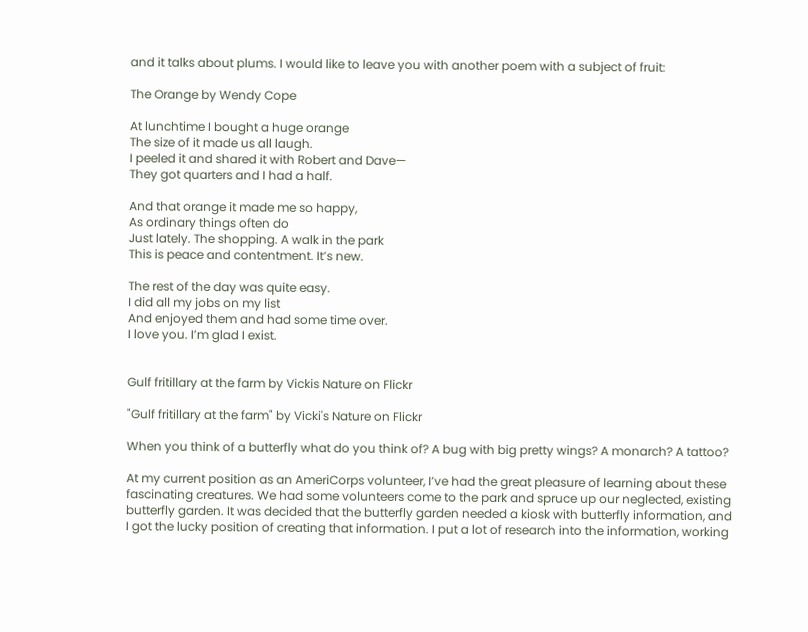and it talks about plums. I would like to leave you with another poem with a subject of fruit:

The Orange by Wendy Cope

At lunchtime I bought a huge orange
The size of it made us all laugh.
I peeled it and shared it with Robert and Dave—
They got quarters and I had a half.

And that orange it made me so happy,
As ordinary things often do
Just lately. The shopping. A walk in the park
This is peace and contentment. It’s new.

The rest of the day was quite easy.
I did all my jobs on my list
And enjoyed them and had some time over.
I love you. I’m glad I exist.


Gulf fritillary at the farm by Vickis Nature on Flickr

"Gulf fritillary at the farm" by Vicki's Nature on Flickr

When you think of a butterfly what do you think of? A bug with big pretty wings? A monarch? A tattoo?

At my current position as an AmeriCorps volunteer, I’ve had the great pleasure of learning about these fascinating creatures. We had some volunteers come to the park and spruce up our neglected, existing butterfly garden. It was decided that the butterfly garden needed a kiosk with butterfly information, and I got the lucky position of creating that information. I put a lot of research into the information, working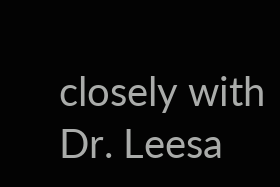closely with Dr. Leesa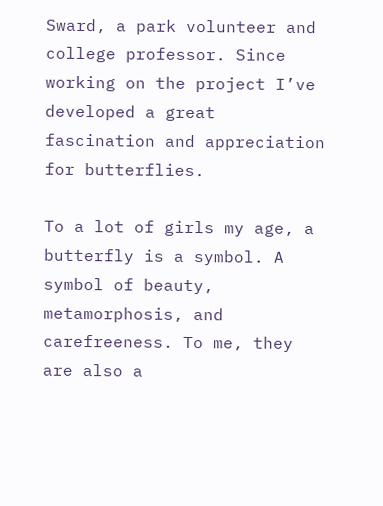Sward, a park volunteer and college professor. Since working on the project I’ve developed a great fascination and appreciation for butterflies.

To a lot of girls my age, a butterfly is a symbol. A symbol of beauty, metamorphosis, and carefreeness. To me, they are also a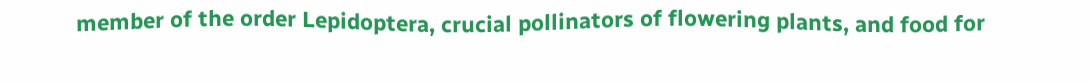member of the order Lepidoptera, crucial pollinators of flowering plants, and food for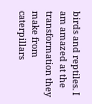birds and reptiles. I am amazed at the transformation they make from caterpillars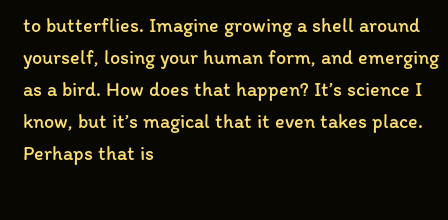to butterflies. Imagine growing a shell around yourself, losing your human form, and emerging as a bird. How does that happen? It’s science I know, but it’s magical that it even takes place. Perhaps that is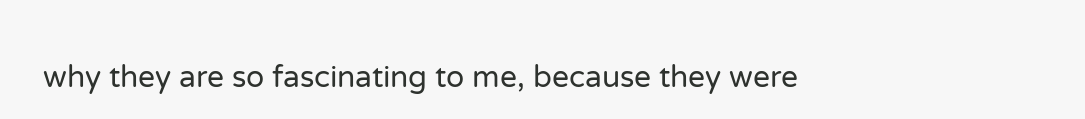why they are so fascinating to me, because they were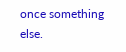once something else.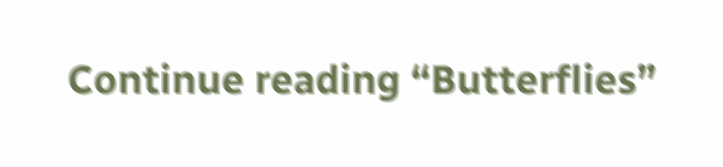Continue reading “Butterflies”